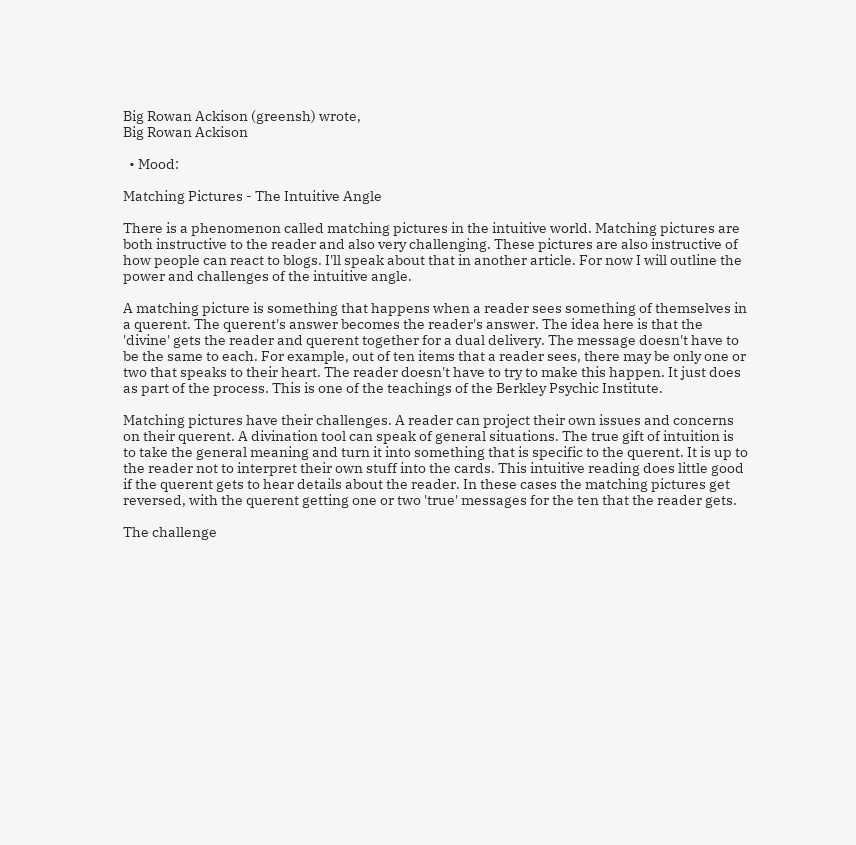Big Rowan Ackison (greensh) wrote,
Big Rowan Ackison

  • Mood:

Matching Pictures - The Intuitive Angle

There is a phenomenon called matching pictures in the intuitive world. Matching pictures are both instructive to the reader and also very challenging. These pictures are also instructive of how people can react to blogs. I'll speak about that in another article. For now I will outline the power and challenges of the intuitive angle.

A matching picture is something that happens when a reader sees something of themselves in a querent. The querent's answer becomes the reader's answer. The idea here is that the 'divine' gets the reader and querent together for a dual delivery. The message doesn't have to be the same to each. For example, out of ten items that a reader sees, there may be only one or two that speaks to their heart. The reader doesn't have to try to make this happen. It just does as part of the process. This is one of the teachings of the Berkley Psychic Institute.

Matching pictures have their challenges. A reader can project their own issues and concerns on their querent. A divination tool can speak of general situations. The true gift of intuition is to take the general meaning and turn it into something that is specific to the querent. It is up to the reader not to interpret their own stuff into the cards. This intuitive reading does little good if the querent gets to hear details about the reader. In these cases the matching pictures get reversed, with the querent getting one or two 'true' messages for the ten that the reader gets.

The challenge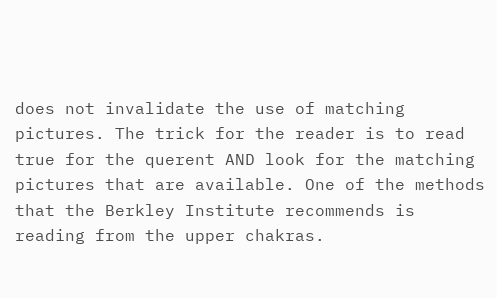does not invalidate the use of matching pictures. The trick for the reader is to read true for the querent AND look for the matching pictures that are available. One of the methods that the Berkley Institute recommends is reading from the upper chakras.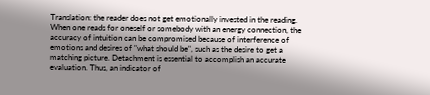Translation: the reader does not get emotionally invested in the reading. When one reads for oneself or somebody with an energy connection, the accuracy of intuition can be compromised because of interference of emotions and desires of "what should be", such as the desire to get a matching picture. Detachment is essential to accomplish an accurate evaluation. Thus, an indicator of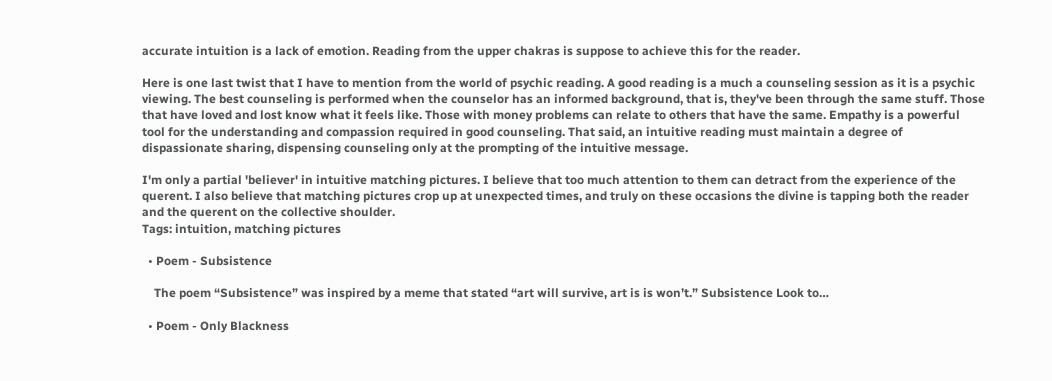accurate intuition is a lack of emotion. Reading from the upper chakras is suppose to achieve this for the reader.

Here is one last twist that I have to mention from the world of psychic reading. A good reading is a much a counseling session as it is a psychic viewing. The best counseling is performed when the counselor has an informed background, that is, they've been through the same stuff. Those that have loved and lost know what it feels like. Those with money problems can relate to others that have the same. Empathy is a powerful tool for the understanding and compassion required in good counseling. That said, an intuitive reading must maintain a degree of dispassionate sharing, dispensing counseling only at the prompting of the intuitive message.

I'm only a partial 'believer' in intuitive matching pictures. I believe that too much attention to them can detract from the experience of the querent. I also believe that matching pictures crop up at unexpected times, and truly on these occasions the divine is tapping both the reader and the querent on the collective shoulder.
Tags: intuition, matching pictures

  • Poem - Subsistence

    The poem “Subsistence” was inspired by a meme that stated “art will survive, art is is won’t.” Subsistence Look to…

  • Poem - Only Blackness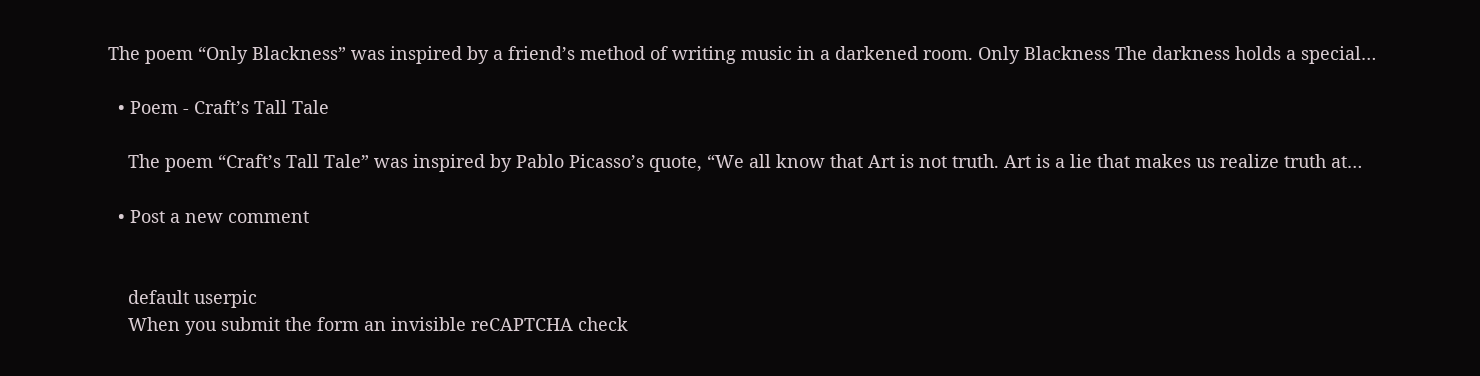The poem “Only Blackness” was inspired by a friend’s method of writing music in a darkened room. Only Blackness The darkness holds a special…

  • Poem - Craft’s Tall Tale

    The poem “Craft’s Tall Tale” was inspired by Pablo Picasso’s quote, “We all know that Art is not truth. Art is a lie that makes us realize truth at…

  • Post a new comment


    default userpic
    When you submit the form an invisible reCAPTCHA check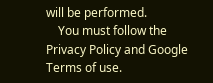will be performed.
    You must follow the Privacy Policy and Google Terms of use.